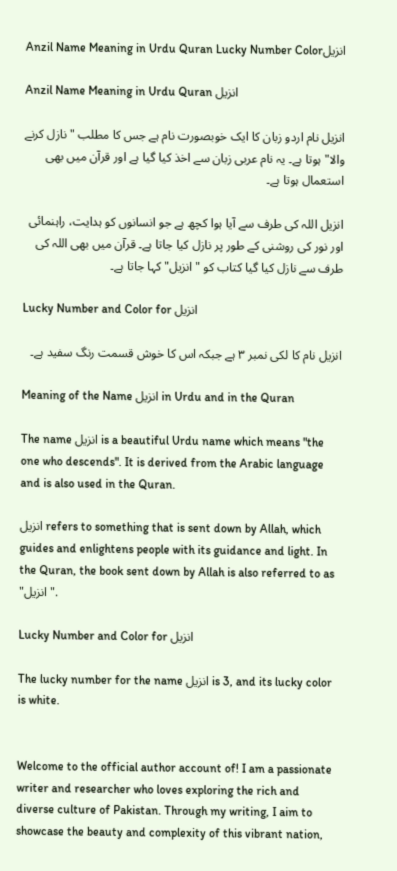Anzil Name Meaning in Urdu Quran Lucky Number Colorانزیل

Anzil Name Meaning in Urdu Quran انزیل

انزیل نام اردو زبان کا ایک خوبصورت نام ہے جس کا مطلب "نازل کرنے والا" ہوتا ہے۔ یہ نام عربی زبان سے اخذ کیا گیا ہے اور قرآن میں بھی استعمال ہوتا ہے۔

انزیل اللہ کی طرف سے آیا ہوا کچھ ہے جو انسانوں کو ہدایت، راہنمائی اور نور کی روشنی کے طور پر نازل کیا جاتا ہے۔ قرآن میں بھی اللہ کی طرف سے نازل کیا گیا کتاب کو "انزیل" کہا جاتا ہے۔

Lucky Number and Color for انزیل

انزیل نام کا لکی نمبر ۳ ہے جبکہ اس کا خوش قسمت رنگ سفید ہے۔

Meaning of the Name انزیل in Urdu and in the Quran

The name انزیل is a beautiful Urdu name which means "the one who descends". It is derived from the Arabic language and is also used in the Quran.

انزیل refers to something that is sent down by Allah, which guides and enlightens people with its guidance and light. In the Quran, the book sent down by Allah is also referred to as "انزیل".

Lucky Number and Color for انزیل

The lucky number for the name انزیل is 3, and its lucky color is white.


Welcome to the official author account of! I am a passionate writer and researcher who loves exploring the rich and diverse culture of Pakistan. Through my writing, I aim to showcase the beauty and complexity of this vibrant nation,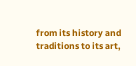from its history and traditions to its art,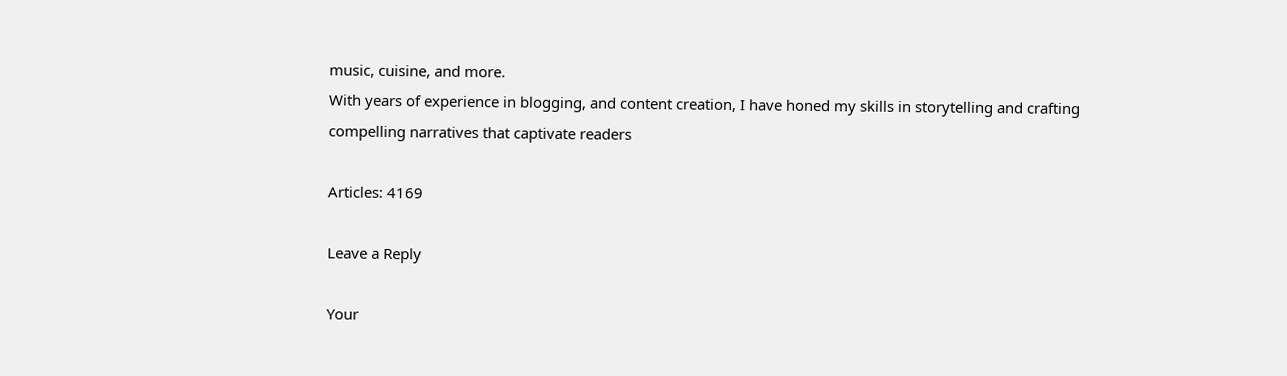music, cuisine, and more.
With years of experience in blogging, and content creation, I have honed my skills in storytelling and crafting compelling narratives that captivate readers

Articles: 4169

Leave a Reply

Your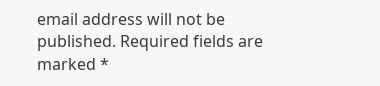email address will not be published. Required fields are marked *